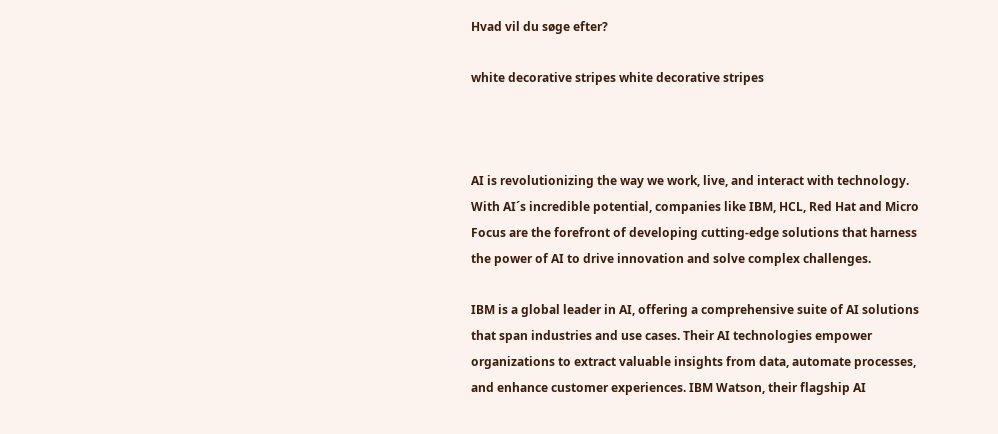Hvad vil du søge efter?

white decorative stripes white decorative stripes



AI is revolutionizing the way we work, live, and interact with technology. With AI´s incredible potential, companies like IBM, HCL, Red Hat and Micro Focus are the forefront of developing cutting-edge solutions that harness the power of AI to drive innovation and solve complex challenges.

IBM is a global leader in AI, offering a comprehensive suite of AI solutions that span industries and use cases. Their AI technologies empower organizations to extract valuable insights from data, automate processes, and enhance customer experiences. IBM Watson, their flagship AI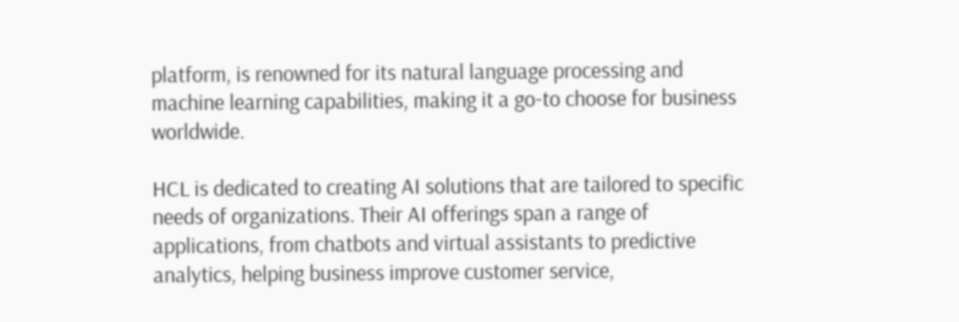platform, is renowned for its natural language processing and machine learning capabilities, making it a go-to choose for business worldwide.

HCL is dedicated to creating AI solutions that are tailored to specific needs of organizations. Their AI offerings span a range of applications, from chatbots and virtual assistants to predictive analytics, helping business improve customer service,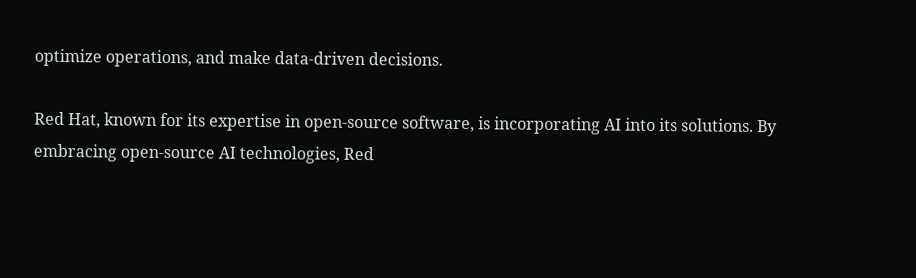optimize operations, and make data-driven decisions.

Red Hat, known for its expertise in open-source software, is incorporating AI into its solutions. By embracing open-source AI technologies, Red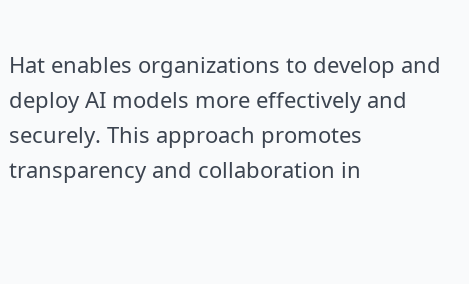Hat enables organizations to develop and deploy AI models more effectively and securely. This approach promotes transparency and collaboration in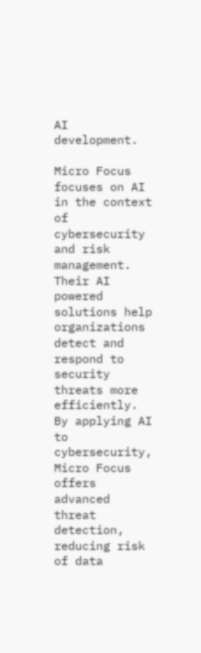AI development.

Micro Focus focuses on AI in the context of cybersecurity and risk management. Their AI powered solutions help organizations detect and respond to security threats more efficiently. By applying AI to cybersecurity, Micro Focus offers advanced threat detection, reducing risk of data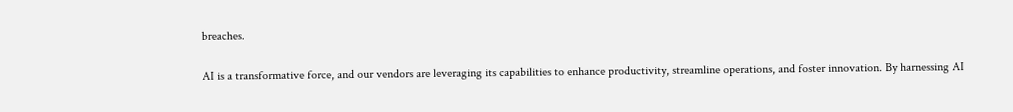breaches.

AI is a transformative force, and our vendors are leveraging its capabilities to enhance productivity, streamline operations, and foster innovation. By harnessing AI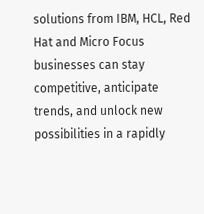solutions from IBM, HCL, Red Hat and Micro Focus businesses can stay competitive, anticipate trends, and unlock new possibilities in a rapidly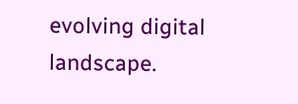evolving digital landscape.